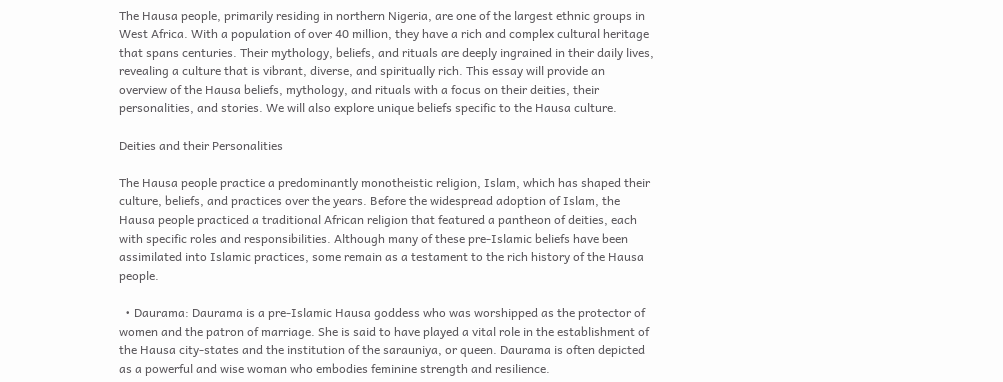The Hausa people, primarily residing in northern Nigeria, are one of the largest ethnic groups in West Africa. With a population of over 40 million, they have a rich and complex cultural heritage that spans centuries. Their mythology, beliefs, and rituals are deeply ingrained in their daily lives, revealing a culture that is vibrant, diverse, and spiritually rich. This essay will provide an overview of the Hausa beliefs, mythology, and rituals with a focus on their deities, their personalities, and stories. We will also explore unique beliefs specific to the Hausa culture.

Deities and their Personalities

The Hausa people practice a predominantly monotheistic religion, Islam, which has shaped their culture, beliefs, and practices over the years. Before the widespread adoption of Islam, the Hausa people practiced a traditional African religion that featured a pantheon of deities, each with specific roles and responsibilities. Although many of these pre-Islamic beliefs have been assimilated into Islamic practices, some remain as a testament to the rich history of the Hausa people.

  • Daurama: Daurama is a pre-Islamic Hausa goddess who was worshipped as the protector of women and the patron of marriage. She is said to have played a vital role in the establishment of the Hausa city-states and the institution of the sarauniya, or queen. Daurama is often depicted as a powerful and wise woman who embodies feminine strength and resilience.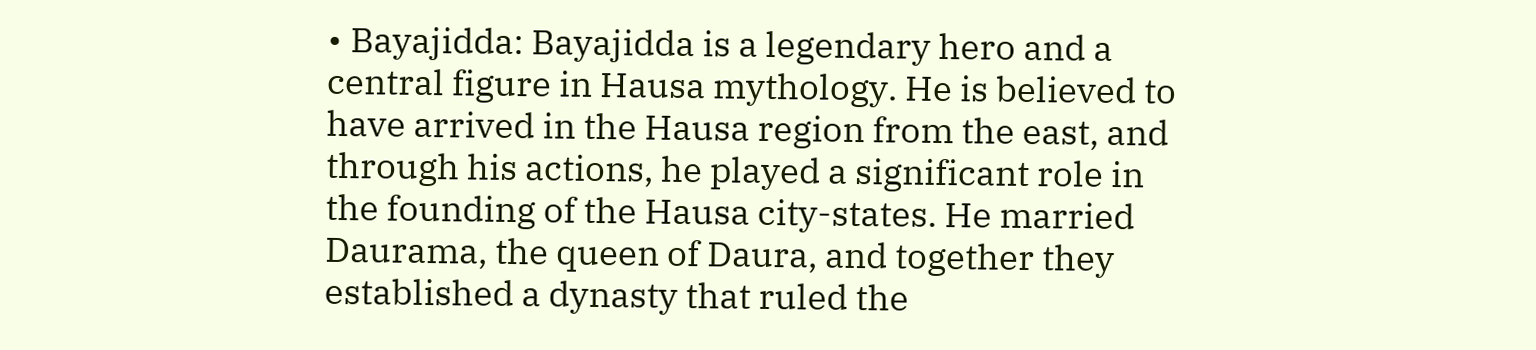• Bayajidda: Bayajidda is a legendary hero and a central figure in Hausa mythology. He is believed to have arrived in the Hausa region from the east, and through his actions, he played a significant role in the founding of the Hausa city-states. He married Daurama, the queen of Daura, and together they established a dynasty that ruled the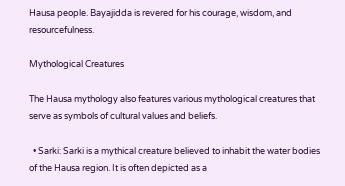Hausa people. Bayajidda is revered for his courage, wisdom, and resourcefulness.

Mythological Creatures

The Hausa mythology also features various mythological creatures that serve as symbols of cultural values and beliefs.

  • Sarki: Sarki is a mythical creature believed to inhabit the water bodies of the Hausa region. It is often depicted as a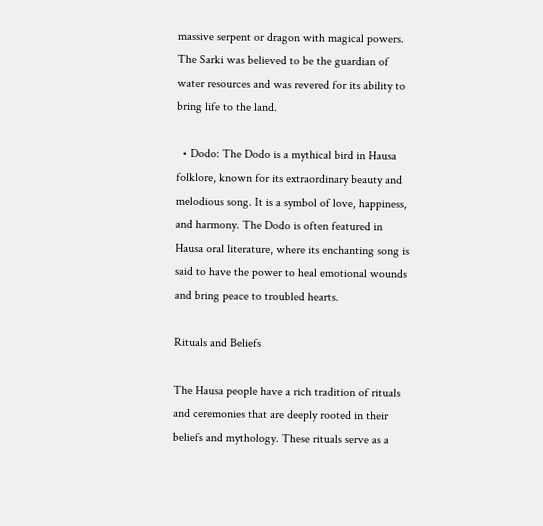massive serpent or dragon with magical powers. The Sarki was believed to be the guardian of water resources and was revered for its ability to bring life to the land.

  • Dodo: The Dodo is a mythical bird in Hausa folklore, known for its extraordinary beauty and melodious song. It is a symbol of love, happiness, and harmony. The Dodo is often featured in Hausa oral literature, where its enchanting song is said to have the power to heal emotional wounds and bring peace to troubled hearts.

Rituals and Beliefs

The Hausa people have a rich tradition of rituals and ceremonies that are deeply rooted in their beliefs and mythology. These rituals serve as a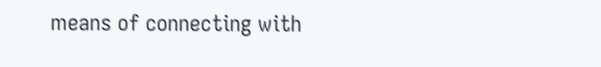means of connecting with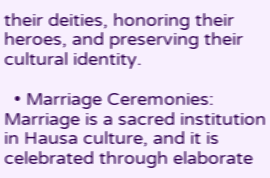their deities, honoring their heroes, and preserving their cultural identity.

  • Marriage Ceremonies: Marriage is a sacred institution in Hausa culture, and it is celebrated through elaborate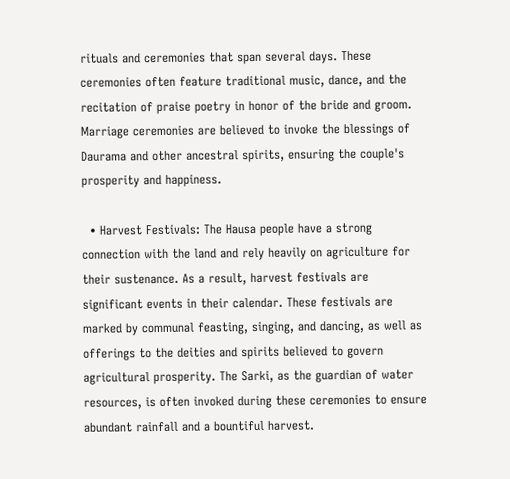rituals and ceremonies that span several days. These ceremonies often feature traditional music, dance, and the recitation of praise poetry in honor of the bride and groom. Marriage ceremonies are believed to invoke the blessings of Daurama and other ancestral spirits, ensuring the couple's prosperity and happiness.

  • Harvest Festivals: The Hausa people have a strong connection with the land and rely heavily on agriculture for their sustenance. As a result, harvest festivals are significant events in their calendar. These festivals are marked by communal feasting, singing, and dancing, as well as offerings to the deities and spirits believed to govern agricultural prosperity. The Sarki, as the guardian of water resources, is often invoked during these ceremonies to ensure abundant rainfall and a bountiful harvest.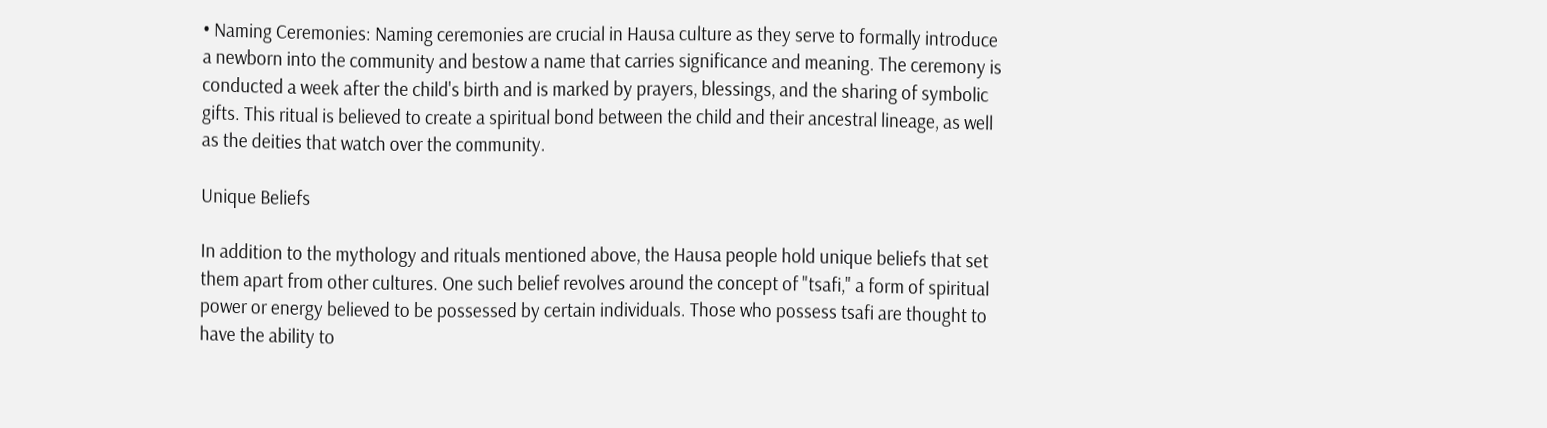• Naming Ceremonies: Naming ceremonies are crucial in Hausa culture as they serve to formally introduce a newborn into the community and bestow a name that carries significance and meaning. The ceremony is conducted a week after the child's birth and is marked by prayers, blessings, and the sharing of symbolic gifts. This ritual is believed to create a spiritual bond between the child and their ancestral lineage, as well as the deities that watch over the community.

Unique Beliefs

In addition to the mythology and rituals mentioned above, the Hausa people hold unique beliefs that set them apart from other cultures. One such belief revolves around the concept of "tsafi," a form of spiritual power or energy believed to be possessed by certain individuals. Those who possess tsafi are thought to have the ability to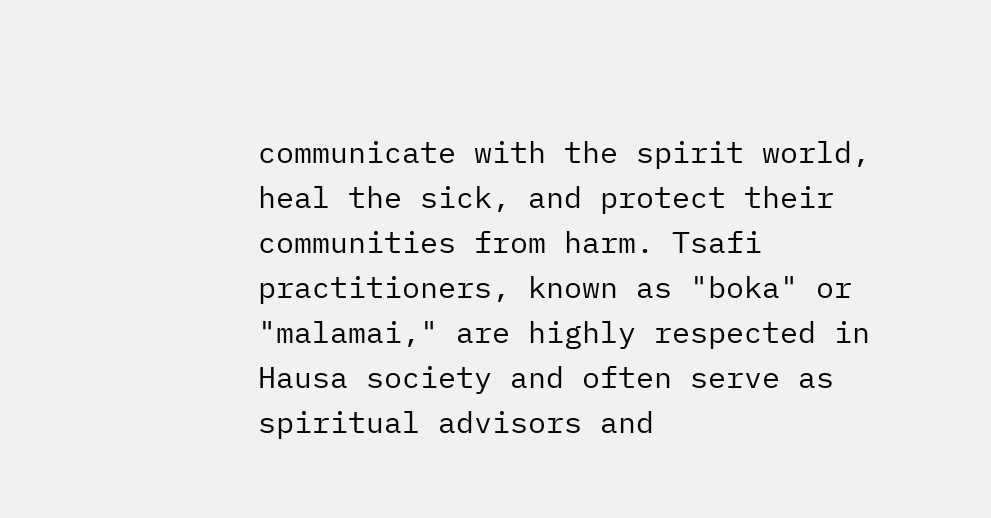communicate with the spirit world, heal the sick, and protect their communities from harm. Tsafi practitioners, known as "boka" or "malamai," are highly respected in Hausa society and often serve as spiritual advisors and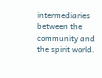intermediaries between the community and the spirit world.